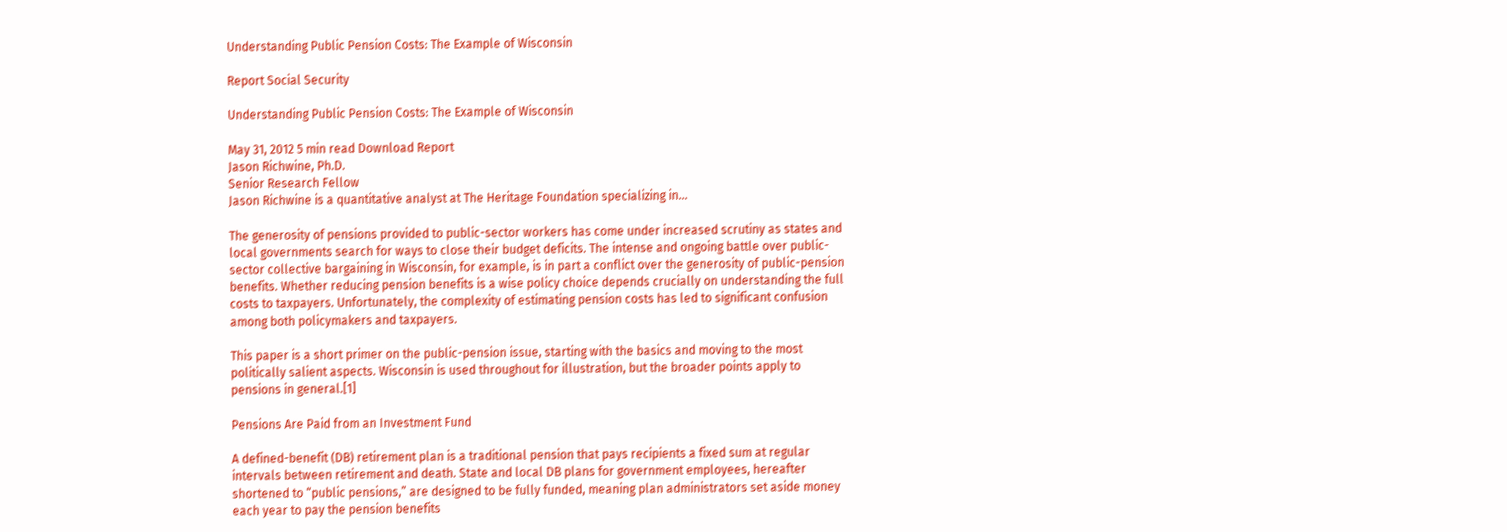Understanding Public Pension Costs: The Example of Wisconsin

Report Social Security

Understanding Public Pension Costs: The Example of Wisconsin

May 31, 2012 5 min read Download Report
Jason Richwine, Ph.D.
Senior Research Fellow
Jason Richwine is a quantitative analyst at The Heritage Foundation specializing in...

The generosity of pensions provided to public-sector workers has come under increased scrutiny as states and local governments search for ways to close their budget deficits. The intense and ongoing battle over public-sector collective bargaining in Wisconsin, for example, is in part a conflict over the generosity of public-pension benefits. Whether reducing pension benefits is a wise policy choice depends crucially on understanding the full costs to taxpayers. Unfortunately, the complexity of estimating pension costs has led to significant confusion among both policymakers and taxpayers.

This paper is a short primer on the public-pension issue, starting with the basics and moving to the most politically salient aspects. Wisconsin is used throughout for illustration, but the broader points apply to pensions in general.[1]

Pensions Are Paid from an Investment Fund

A defined-benefit (DB) retirement plan is a traditional pension that pays recipients a fixed sum at regular intervals between retirement and death. State and local DB plans for government employees, hereafter shortened to “public pensions,” are designed to be fully funded, meaning plan administrators set aside money each year to pay the pension benefits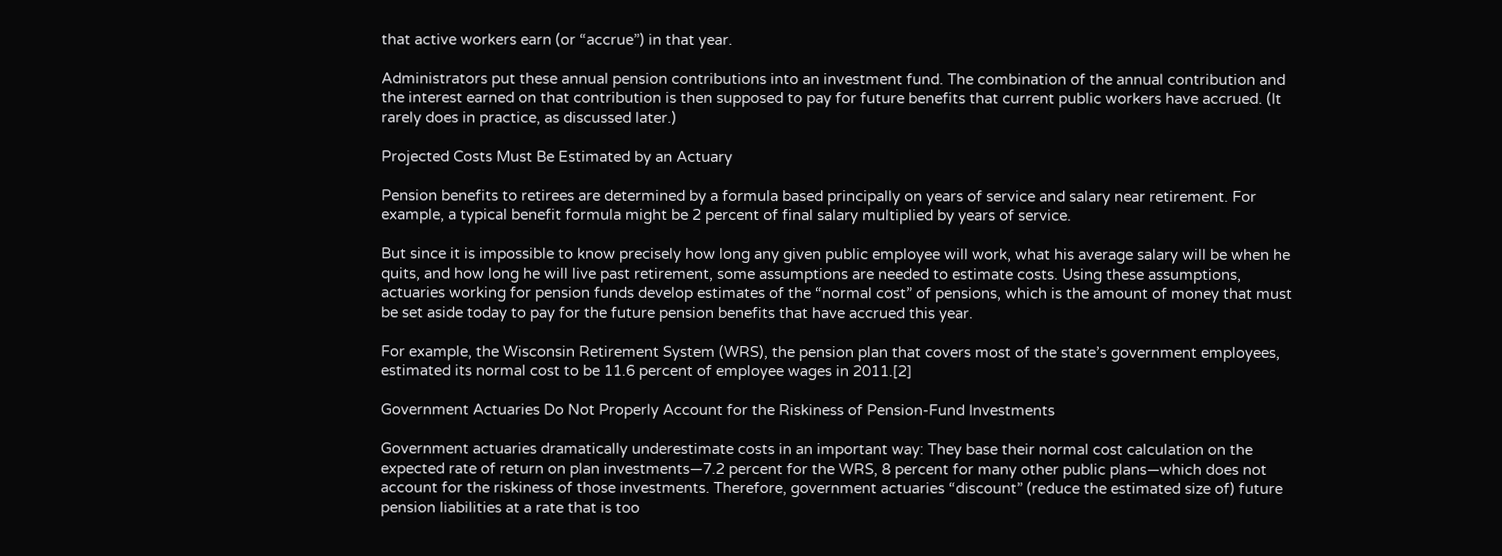that active workers earn (or “accrue”) in that year.

Administrators put these annual pension contributions into an investment fund. The combination of the annual contribution and the interest earned on that contribution is then supposed to pay for future benefits that current public workers have accrued. (It rarely does in practice, as discussed later.)

Projected Costs Must Be Estimated by an Actuary

Pension benefits to retirees are determined by a formula based principally on years of service and salary near retirement. For example, a typical benefit formula might be 2 percent of final salary multiplied by years of service.

But since it is impossible to know precisely how long any given public employee will work, what his average salary will be when he quits, and how long he will live past retirement, some assumptions are needed to estimate costs. Using these assumptions, actuaries working for pension funds develop estimates of the “normal cost” of pensions, which is the amount of money that must be set aside today to pay for the future pension benefits that have accrued this year.

For example, the Wisconsin Retirement System (WRS), the pension plan that covers most of the state’s government employees, estimated its normal cost to be 11.6 percent of employee wages in 2011.[2]

Government Actuaries Do Not Properly Account for the Riskiness of Pension-Fund Investments

Government actuaries dramatically underestimate costs in an important way: They base their normal cost calculation on the expected rate of return on plan investments—7.2 percent for the WRS, 8 percent for many other public plans—which does not account for the riskiness of those investments. Therefore, government actuaries “discount” (reduce the estimated size of) future pension liabilities at a rate that is too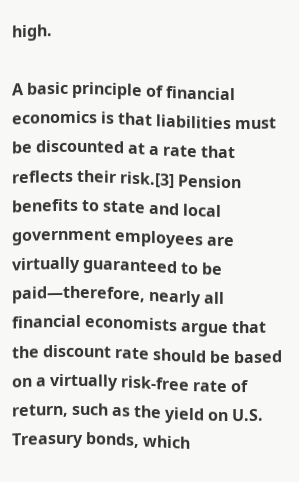high.

A basic principle of financial economics is that liabilities must be discounted at a rate that reflects their risk.[3] Pension benefits to state and local government employees are virtually guaranteed to be paid—therefore, nearly all financial economists argue that the discount rate should be based on a virtually risk-free rate of return, such as the yield on U.S. Treasury bonds, which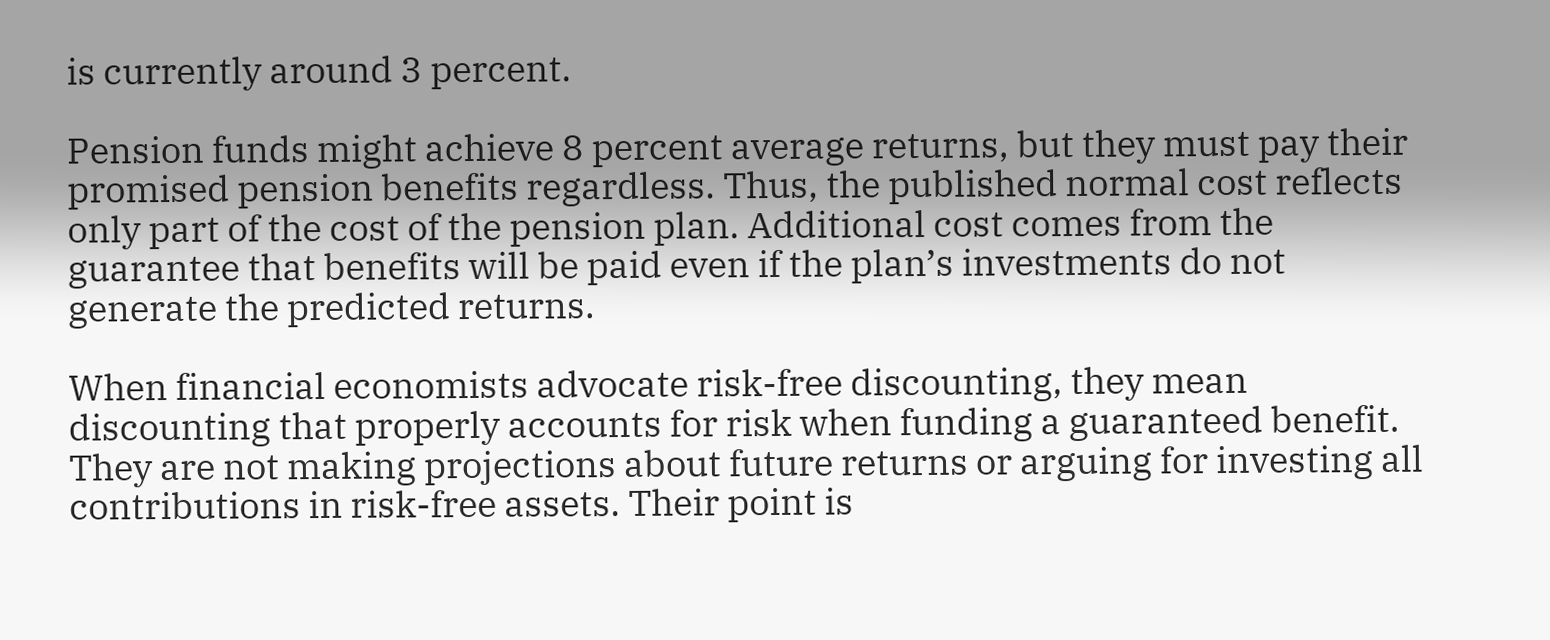is currently around 3 percent.

Pension funds might achieve 8 percent average returns, but they must pay their promised pension benefits regardless. Thus, the published normal cost reflects only part of the cost of the pension plan. Additional cost comes from the guarantee that benefits will be paid even if the plan’s investments do not generate the predicted returns.

When financial economists advocate risk-free discounting, they mean discounting that properly accounts for risk when funding a guaranteed benefit. They are not making projections about future returns or arguing for investing all contributions in risk-free assets. Their point is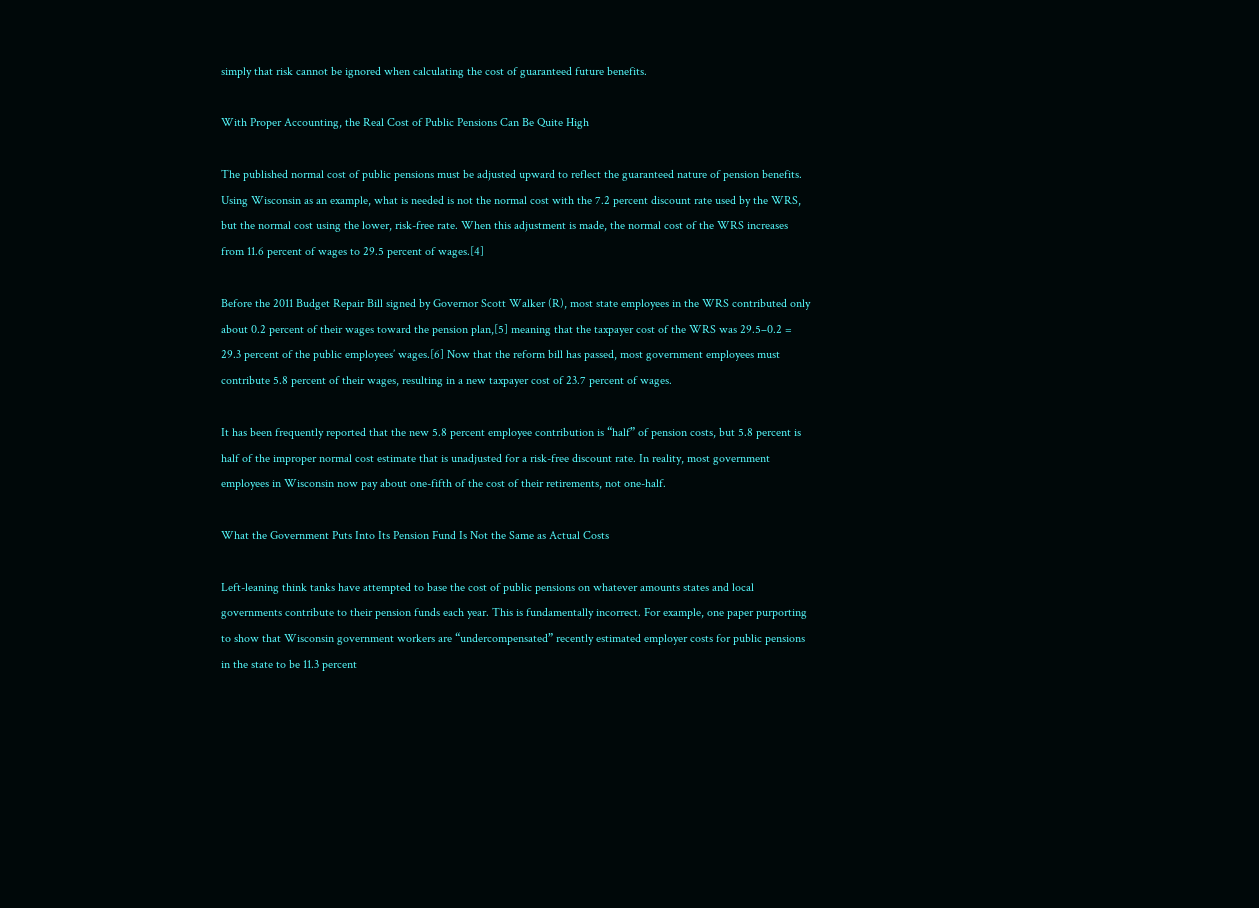simply that risk cannot be ignored when calculating the cost of guaranteed future benefits.

With Proper Accounting, the Real Cost of Public Pensions Can Be Quite High

The published normal cost of public pensions must be adjusted upward to reflect the guaranteed nature of pension benefits. Using Wisconsin as an example, what is needed is not the normal cost with the 7.2 percent discount rate used by the WRS, but the normal cost using the lower, risk-free rate. When this adjustment is made, the normal cost of the WRS increases from 11.6 percent of wages to 29.5 percent of wages.[4]

Before the 2011 Budget Repair Bill signed by Governor Scott Walker (R), most state employees in the WRS contributed only about 0.2 percent of their wages toward the pension plan,[5] meaning that the taxpayer cost of the WRS was 29.5–0.2 = 29.3 percent of the public employees’ wages.[6] Now that the reform bill has passed, most government employees must contribute 5.8 percent of their wages, resulting in a new taxpayer cost of 23.7 percent of wages.

It has been frequently reported that the new 5.8 percent employee contribution is “half” of pension costs, but 5.8 percent is half of the improper normal cost estimate that is unadjusted for a risk-free discount rate. In reality, most government employees in Wisconsin now pay about one-fifth of the cost of their retirements, not one-half.

What the Government Puts Into Its Pension Fund Is Not the Same as Actual Costs

Left-leaning think tanks have attempted to base the cost of public pensions on whatever amounts states and local governments contribute to their pension funds each year. This is fundamentally incorrect. For example, one paper purporting to show that Wisconsin government workers are “undercompensated” recently estimated employer costs for public pensions in the state to be 11.3 percent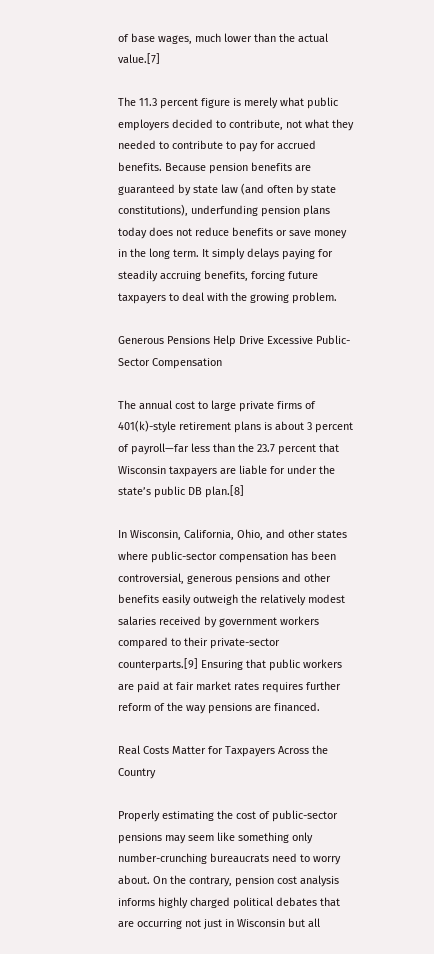of base wages, much lower than the actual value.[7]

The 11.3 percent figure is merely what public employers decided to contribute, not what they needed to contribute to pay for accrued benefits. Because pension benefits are guaranteed by state law (and often by state constitutions), underfunding pension plans today does not reduce benefits or save money in the long term. It simply delays paying for steadily accruing benefits, forcing future taxpayers to deal with the growing problem.

Generous Pensions Help Drive Excessive Public-Sector Compensation

The annual cost to large private firms of 401(k)-style retirement plans is about 3 percent of payroll—far less than the 23.7 percent that Wisconsin taxpayers are liable for under the state’s public DB plan.[8]

In Wisconsin, California, Ohio, and other states where public-sector compensation has been controversial, generous pensions and other benefits easily outweigh the relatively modest salaries received by government workers compared to their private-sector counterparts.[9] Ensuring that public workers are paid at fair market rates requires further reform of the way pensions are financed.

Real Costs Matter for Taxpayers Across the Country

Properly estimating the cost of public-sector pensions may seem like something only number-crunching bureaucrats need to worry about. On the contrary, pension cost analysis informs highly charged political debates that are occurring not just in Wisconsin but all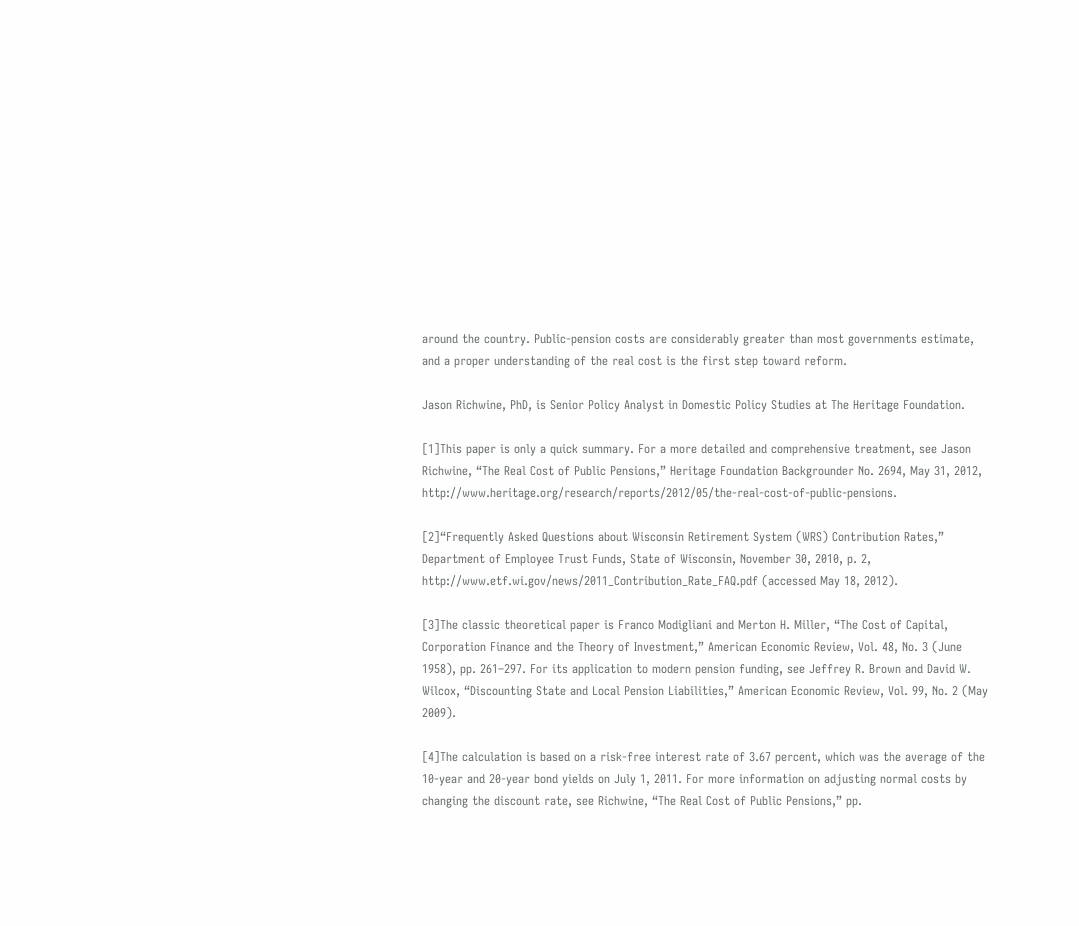around the country. Public-pension costs are considerably greater than most governments estimate, and a proper understanding of the real cost is the first step toward reform.

Jason Richwine, PhD, is Senior Policy Analyst in Domestic Policy Studies at The Heritage Foundation.

[1]This paper is only a quick summary. For a more detailed and comprehensive treatment, see Jason Richwine, “The Real Cost of Public Pensions,” Heritage Foundation Backgrounder No. 2694, May 31, 2012, http://www.heritage.org/research/reports/2012/05/the-real-cost-of-public-pensions.

[2]“Frequently Asked Questions about Wisconsin Retirement System (WRS) Contribution Rates,” Department of Employee Trust Funds, State of Wisconsin, November 30, 2010, p. 2, http://www.etf.wi.gov/news/2011_Contribution_Rate_FAQ.pdf (accessed May 18, 2012).

[3]The classic theoretical paper is Franco Modigliani and Merton H. Miller, “The Cost of Capital, Corporation Finance and the Theory of Investment,” American Economic Review, Vol. 48, No. 3 (June 1958), pp. 261–297. For its application to modern pension funding, see Jeffrey R. Brown and David W. Wilcox, “Discounting State and Local Pension Liabilities,” American Economic Review, Vol. 99, No. 2 (May 2009).

[4]The calculation is based on a risk-free interest rate of 3.67 percent, which was the average of the 10-year and 20-year bond yields on July 1, 2011. For more information on adjusting normal costs by changing the discount rate, see Richwine, “The Real Cost of Public Pensions,” pp.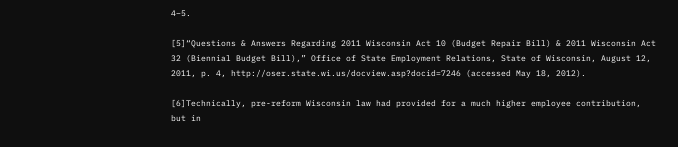4–5.

[5]“Questions & Answers Regarding 2011 Wisconsin Act 10 (Budget Repair Bill) & 2011 Wisconsin Act 32 (Biennial Budget Bill),” Office of State Employment Relations, State of Wisconsin, August 12, 2011, p. 4, http://oser.state.wi.us/docview.asp?docid=7246 (accessed May 18, 2012).

[6]Technically, pre-reform Wisconsin law had provided for a much higher employee contribution, but in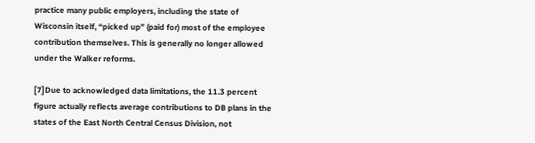practice many public employers, including the state of Wisconsin itself, “picked up” (paid for) most of the employee contribution themselves. This is generally no longer allowed under the Walker reforms.

[7]Due to acknowledged data limitations, the 11.3 percent figure actually reflects average contributions to DB plans in the states of the East North Central Census Division, not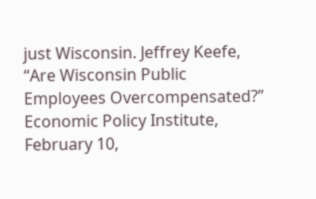just Wisconsin. Jeffrey Keefe, “Are Wisconsin Public Employees Overcompensated?” Economic Policy Institute, February 10,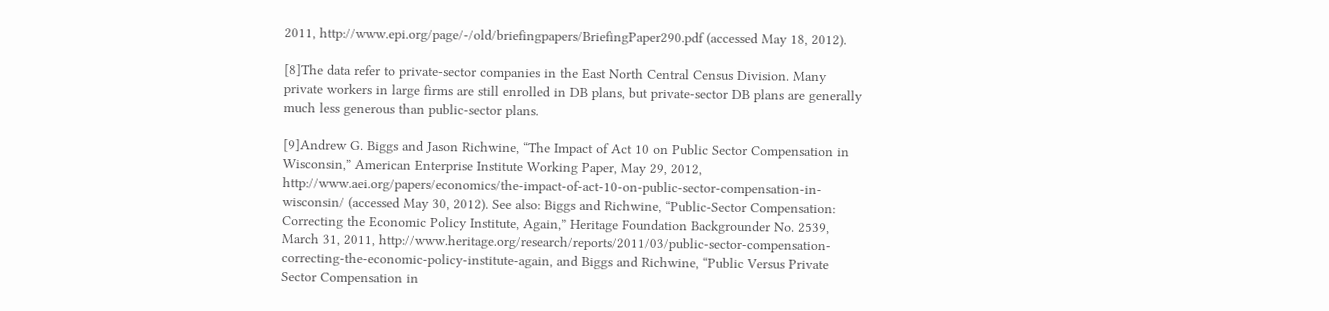2011, http://www.epi.org/page/-/old/briefingpapers/BriefingPaper290.pdf (accessed May 18, 2012).

[8]The data refer to private-sector companies in the East North Central Census Division. Many private workers in large firms are still enrolled in DB plans, but private-sector DB plans are generally much less generous than public-sector plans.

[9]Andrew G. Biggs and Jason Richwine, “The Impact of Act 10 on Public Sector Compensation in Wisconsin,” American Enterprise Institute Working Paper, May 29, 2012, http://www.aei.org/papers/economics/the-impact-of-act-10-on-public-sector-compensation-in-wisconsin/ (accessed May 30, 2012). See also: Biggs and Richwine, “Public-Sector Compensation: Correcting the Economic Policy Institute, Again,” Heritage Foundation Backgrounder No. 2539, March 31, 2011, http://www.heritage.org/research/reports/2011/03/public-sector-compensation-correcting-the-economic-policy-institute-again, and Biggs and Richwine, “Public Versus Private Sector Compensation in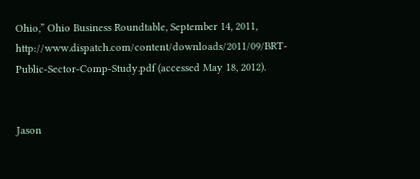Ohio,” Ohio Business Roundtable, September 14, 2011, http://www.dispatch.com/content/downloads/2011/09/BRT-Public-Sector-Comp-Study.pdf (accessed May 18, 2012).


Jason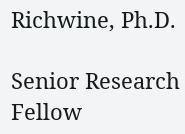Richwine, Ph.D.

Senior Research Fellow